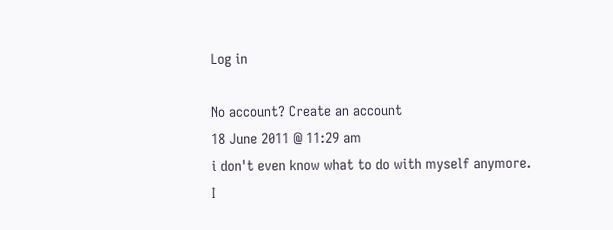Log in

No account? Create an account
18 June 2011 @ 11:29 am
i don't even know what to do with myself anymore.
I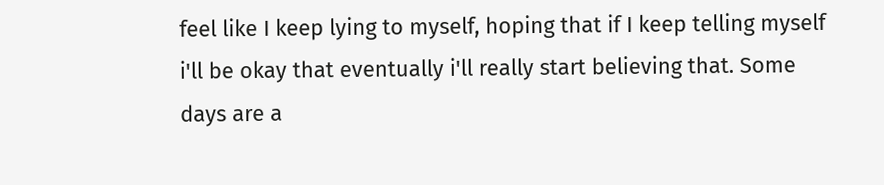feel like I keep lying to myself, hoping that if I keep telling myself i'll be okay that eventually i'll really start believing that. Some days are a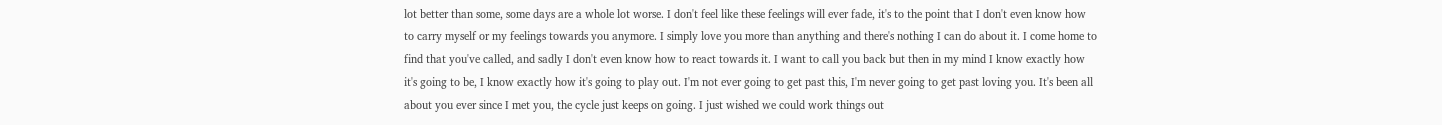lot better than some, some days are a whole lot worse. I don't feel like these feelings will ever fade, it's to the point that I don't even know how to carry myself or my feelings towards you anymore. I simply love you more than anything and there's nothing I can do about it. I come home to find that you've called, and sadly I don't even know how to react towards it. I want to call you back but then in my mind I know exactly how it's going to be, I know exactly how it's going to play out. I'm not ever going to get past this, I'm never going to get past loving you. It's been all about you ever since I met you, the cycle just keeps on going. I just wished we could work things out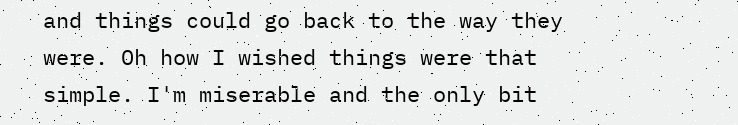and things could go back to the way they were. Oh how I wished things were that simple. I'm miserable and the only bit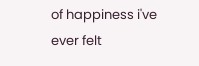of happiness i've ever felt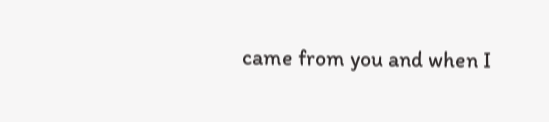came from you and when I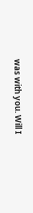was with you. Will I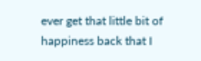ever get that little bit of happiness back that I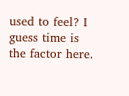used to feel? I guess time is the factor here.